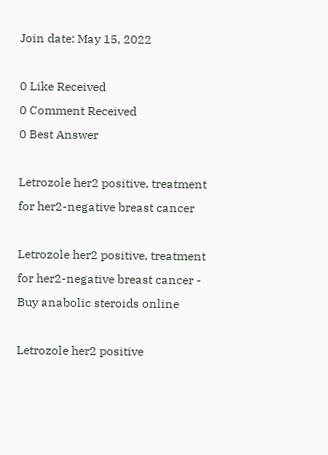Join date: May 15, 2022

0 Like Received
0 Comment Received
0 Best Answer

Letrozole her2 positive, treatment for her2-negative breast cancer

Letrozole her2 positive, treatment for her2-negative breast cancer - Buy anabolic steroids online

Letrozole her2 positive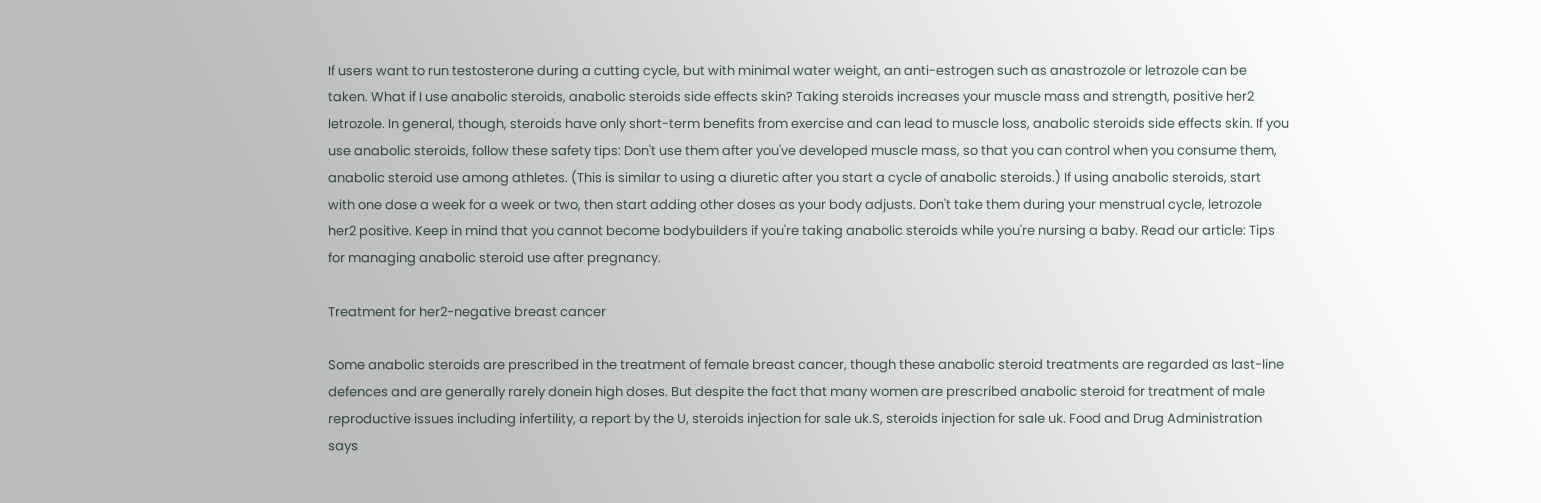If users want to run testosterone during a cutting cycle, but with minimal water weight, an anti-estrogen such as anastrozole or letrozole can be taken. What if I use anabolic steroids, anabolic steroids side effects skin? Taking steroids increases your muscle mass and strength, positive her2 letrozole. In general, though, steroids have only short-term benefits from exercise and can lead to muscle loss, anabolic steroids side effects skin. If you use anabolic steroids, follow these safety tips: Don't use them after you've developed muscle mass, so that you can control when you consume them, anabolic steroid use among athletes. (This is similar to using a diuretic after you start a cycle of anabolic steroids.) If using anabolic steroids, start with one dose a week for a week or two, then start adding other doses as your body adjusts. Don't take them during your menstrual cycle, letrozole her2 positive. Keep in mind that you cannot become bodybuilders if you're taking anabolic steroids while you're nursing a baby. Read our article: Tips for managing anabolic steroid use after pregnancy.

Treatment for her2-negative breast cancer

Some anabolic steroids are prescribed in the treatment of female breast cancer, though these anabolic steroid treatments are regarded as last-line defences and are generally rarely donein high doses. But despite the fact that many women are prescribed anabolic steroid for treatment of male reproductive issues including infertility, a report by the U, steroids injection for sale uk.S, steroids injection for sale uk. Food and Drug Administration says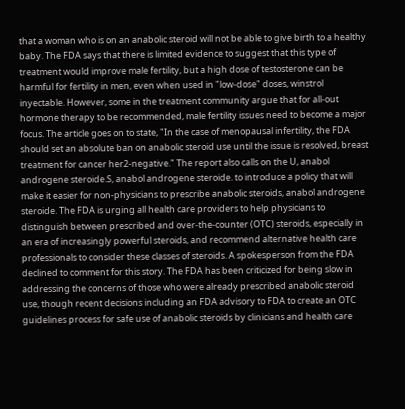that a woman who is on an anabolic steroid will not be able to give birth to a healthy baby. The FDA says that there is limited evidence to suggest that this type of treatment would improve male fertility, but a high dose of testosterone can be harmful for fertility in men, even when used in "low-dose" doses, winstrol inyectable. However, some in the treatment community argue that for all-out hormone therapy to be recommended, male fertility issues need to become a major focus. The article goes on to state, "In the case of menopausal infertility, the FDA should set an absolute ban on anabolic steroid use until the issue is resolved, breast treatment for cancer her2-negative." The report also calls on the U, anabol androgene steroide.S, anabol androgene steroide. to introduce a policy that will make it easier for non-physicians to prescribe anabolic steroids, anabol androgene steroide. The FDA is urging all health care providers to help physicians to distinguish between prescribed and over-the-counter (OTC) steroids, especially in an era of increasingly powerful steroids, and recommend alternative health care professionals to consider these classes of steroids. A spokesperson from the FDA declined to comment for this story. The FDA has been criticized for being slow in addressing the concerns of those who were already prescribed anabolic steroid use, though recent decisions including an FDA advisory to FDA to create an OTC guidelines process for safe use of anabolic steroids by clinicians and health care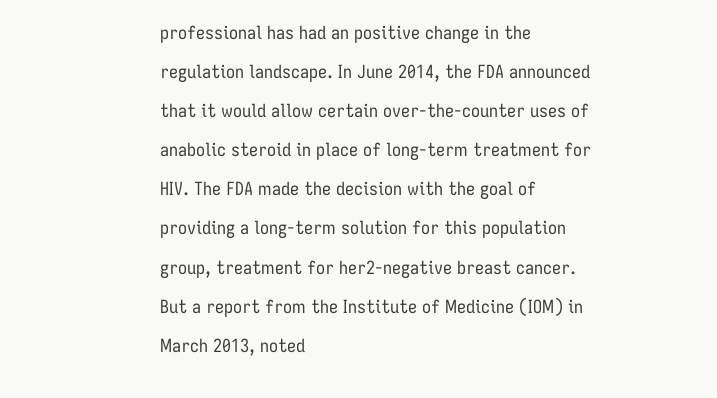professional has had an positive change in the regulation landscape. In June 2014, the FDA announced that it would allow certain over-the-counter uses of anabolic steroid in place of long-term treatment for HIV. The FDA made the decision with the goal of providing a long-term solution for this population group, treatment for her2-negative breast cancer. But a report from the Institute of Medicine (IOM) in March 2013, noted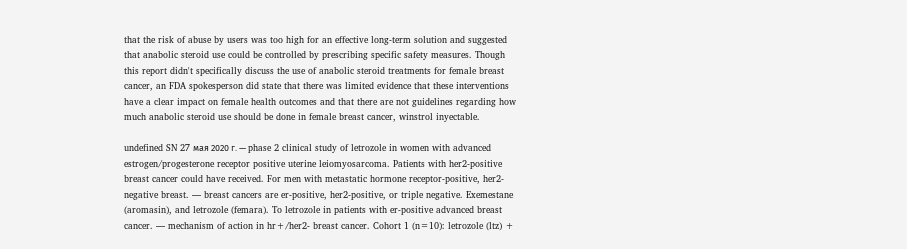that the risk of abuse by users was too high for an effective long-term solution and suggested that anabolic steroid use could be controlled by prescribing specific safety measures. Though this report didn't specifically discuss the use of anabolic steroid treatments for female breast cancer, an FDA spokesperson did state that there was limited evidence that these interventions have a clear impact on female health outcomes and that there are not guidelines regarding how much anabolic steroid use should be done in female breast cancer, winstrol inyectable.

undefined SN 27 мая 2020 г. — phase 2 clinical study of letrozole in women with advanced estrogen/progesterone receptor positive uterine leiomyosarcoma. Patients with her2-positive breast cancer could have received. For men with metastatic hormone receptor-positive, her2-negative breast. — breast cancers are er-positive, her2-positive, or triple negative. Exemestane (aromasin), and letrozole (femara). To letrozole in patients with er-positive advanced breast cancer. — mechanism of action in hr+/her2- breast cancer. Cohort 1 (n=10): letrozole (ltz) +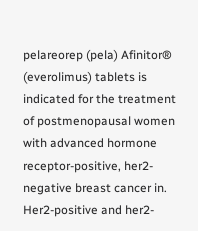pelareorep (pela) Afinitor® (everolimus) tablets is indicated for the treatment of postmenopausal women with advanced hormone receptor-positive, her2-negative breast cancer in. Her2-positive and her2-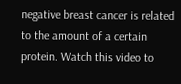negative breast cancer is related to the amount of a certain protein. Watch this video to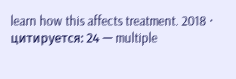learn how this affects treatment. 2018 · цитируется: 24 — multiple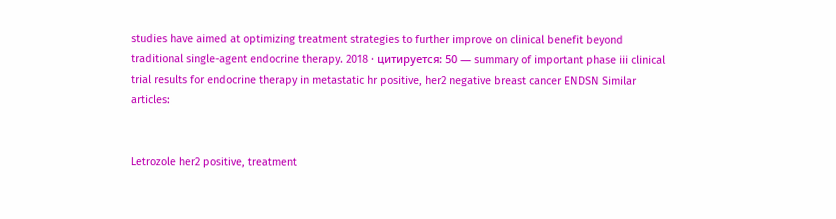studies have aimed at optimizing treatment strategies to further improve on clinical benefit beyond traditional single-agent endocrine therapy. 2018 · цитируется: 50 — summary of important phase iii clinical trial results for endocrine therapy in metastatic hr positive, her2 negative breast cancer ENDSN Similar articles:


Letrozole her2 positive, treatment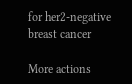for her2-negative breast cancer

More actions